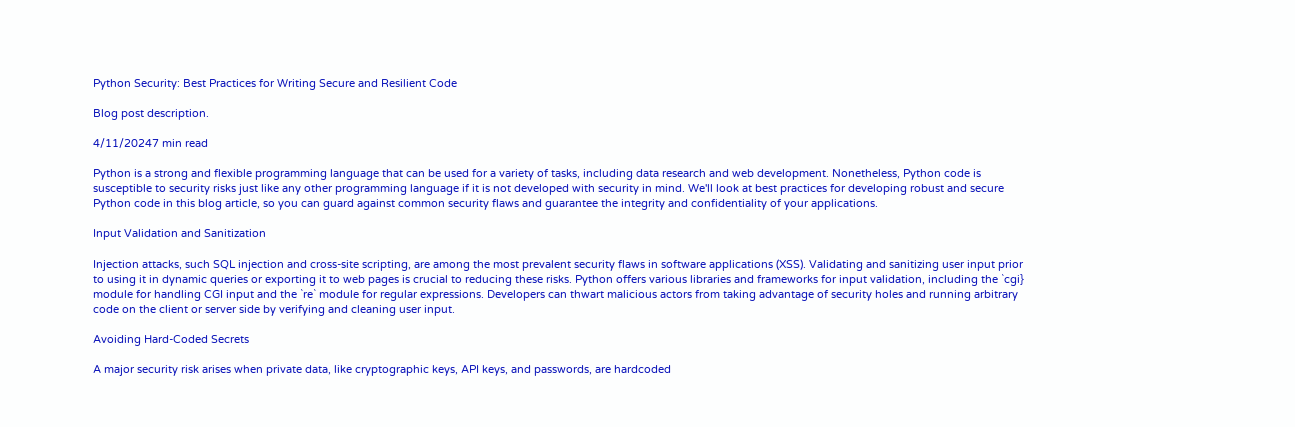Python Security: Best Practices for Writing Secure and Resilient Code

Blog post description.

4/11/20247 min read

Python is a strong and flexible programming language that can be used for a variety of tasks, including data research and web development. Nonetheless, Python code is susceptible to security risks just like any other programming language if it is not developed with security in mind. We'll look at best practices for developing robust and secure Python code in this blog article, so you can guard against common security flaws and guarantee the integrity and confidentiality of your applications.

Input Validation and Sanitization

Injection attacks, such SQL injection and cross-site scripting, are among the most prevalent security flaws in software applications (XSS). Validating and sanitizing user input prior to using it in dynamic queries or exporting it to web pages is crucial to reducing these risks. Python offers various libraries and frameworks for input validation, including the `cgi} module for handling CGI input and the `re` module for regular expressions. Developers can thwart malicious actors from taking advantage of security holes and running arbitrary code on the client or server side by verifying and cleaning user input.

Avoiding Hard-Coded Secrets

A major security risk arises when private data, like cryptographic keys, API keys, and passwords, are hardcoded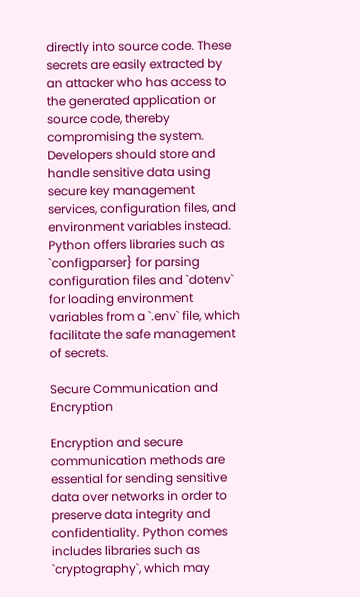directly into source code. These secrets are easily extracted by an attacker who has access to the generated application or source code, thereby compromising the system. Developers should store and handle sensitive data using secure key management services, configuration files, and environment variables instead. Python offers libraries such as `configparser} for parsing configuration files and `dotenv` for loading environment variables from a `.env` file, which facilitate the safe management of secrets.

Secure Communication and Encryption

Encryption and secure communication methods are essential for sending sensitive data over networks in order to preserve data integrity and confidentiality. Python comes includes libraries such as `cryptography`, which may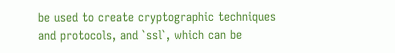be used to create cryptographic techniques and protocols, and `ssl`, which can be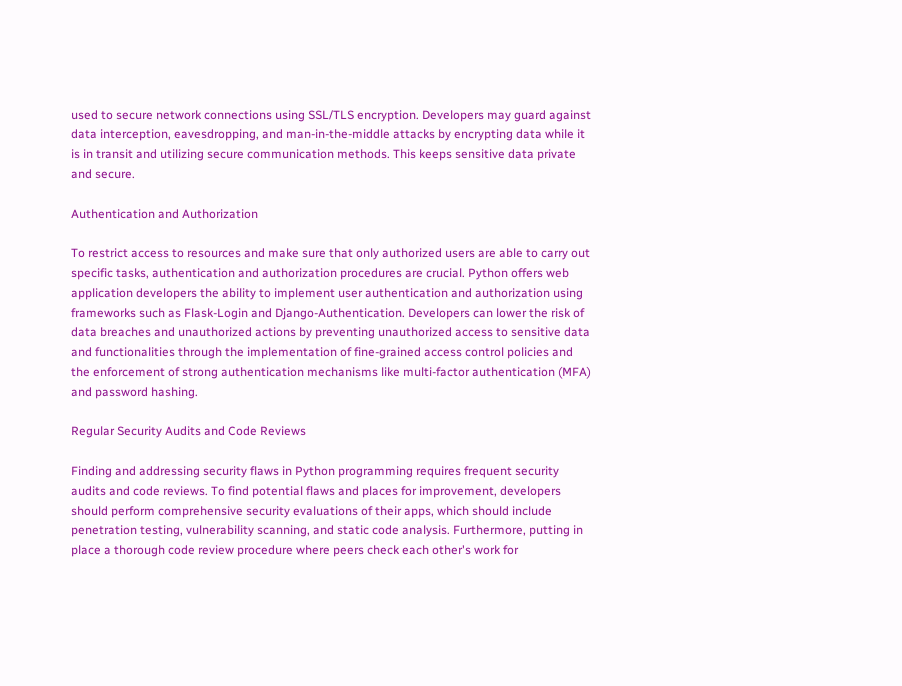used to secure network connections using SSL/TLS encryption. Developers may guard against data interception, eavesdropping, and man-in-the-middle attacks by encrypting data while it is in transit and utilizing secure communication methods. This keeps sensitive data private and secure.

Authentication and Authorization

To restrict access to resources and make sure that only authorized users are able to carry out specific tasks, authentication and authorization procedures are crucial. Python offers web application developers the ability to implement user authentication and authorization using frameworks such as Flask-Login and Django-Authentication. Developers can lower the risk of data breaches and unauthorized actions by preventing unauthorized access to sensitive data and functionalities through the implementation of fine-grained access control policies and the enforcement of strong authentication mechanisms like multi-factor authentication (MFA) and password hashing.

Regular Security Audits and Code Reviews

Finding and addressing security flaws in Python programming requires frequent security audits and code reviews. To find potential flaws and places for improvement, developers should perform comprehensive security evaluations of their apps, which should include penetration testing, vulnerability scanning, and static code analysis. Furthermore, putting in place a thorough code review procedure where peers check each other's work for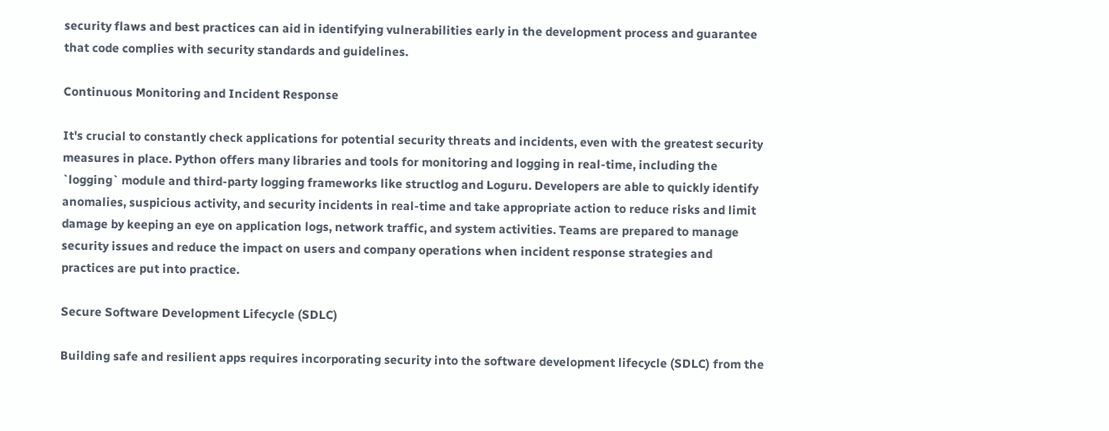security flaws and best practices can aid in identifying vulnerabilities early in the development process and guarantee that code complies with security standards and guidelines.

Continuous Monitoring and Incident Response

It's crucial to constantly check applications for potential security threats and incidents, even with the greatest security measures in place. Python offers many libraries and tools for monitoring and logging in real-time, including the `logging` module and third-party logging frameworks like structlog and Loguru. Developers are able to quickly identify anomalies, suspicious activity, and security incidents in real-time and take appropriate action to reduce risks and limit damage by keeping an eye on application logs, network traffic, and system activities. Teams are prepared to manage security issues and reduce the impact on users and company operations when incident response strategies and practices are put into practice.

Secure Software Development Lifecycle (SDLC)

Building safe and resilient apps requires incorporating security into the software development lifecycle (SDLC) from the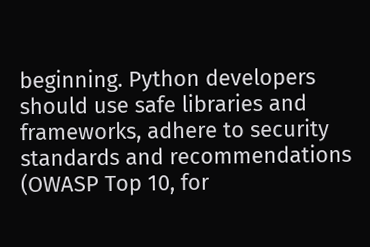beginning. Python developers should use safe libraries and frameworks, adhere to security standards and recommendations (OWASP Top 10, for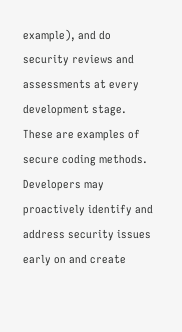example), and do security reviews and assessments at every development stage. These are examples of secure coding methods. Developers may proactively identify and address security issues early on and create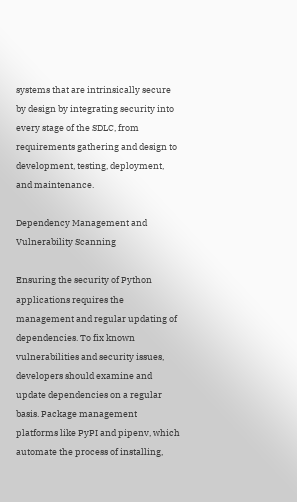systems that are intrinsically secure by design by integrating security into every stage of the SDLC, from requirements gathering and design to development, testing, deployment, and maintenance.

Dependency Management and Vulnerability Scanning

Ensuring the security of Python applications requires the management and regular updating of dependencies. To fix known vulnerabilities and security issues, developers should examine and update dependencies on a regular basis. Package management platforms like PyPI and pipenv, which automate the process of installing,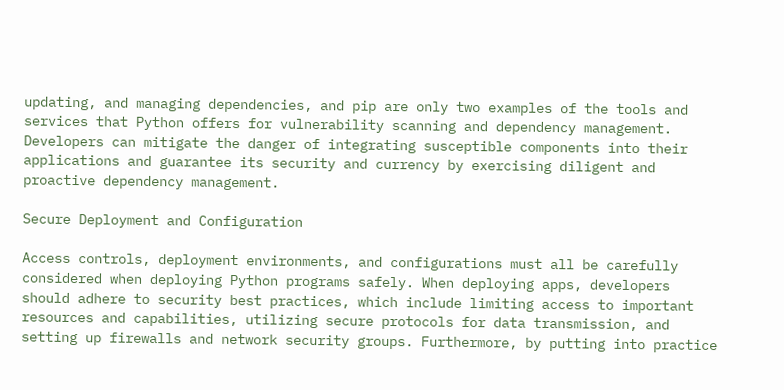updating, and managing dependencies, and pip are only two examples of the tools and services that Python offers for vulnerability scanning and dependency management. Developers can mitigate the danger of integrating susceptible components into their applications and guarantee its security and currency by exercising diligent and proactive dependency management.

Secure Deployment and Configuration

Access controls, deployment environments, and configurations must all be carefully considered when deploying Python programs safely. When deploying apps, developers should adhere to security best practices, which include limiting access to important resources and capabilities, utilizing secure protocols for data transmission, and setting up firewalls and network security groups. Furthermore, by putting into practice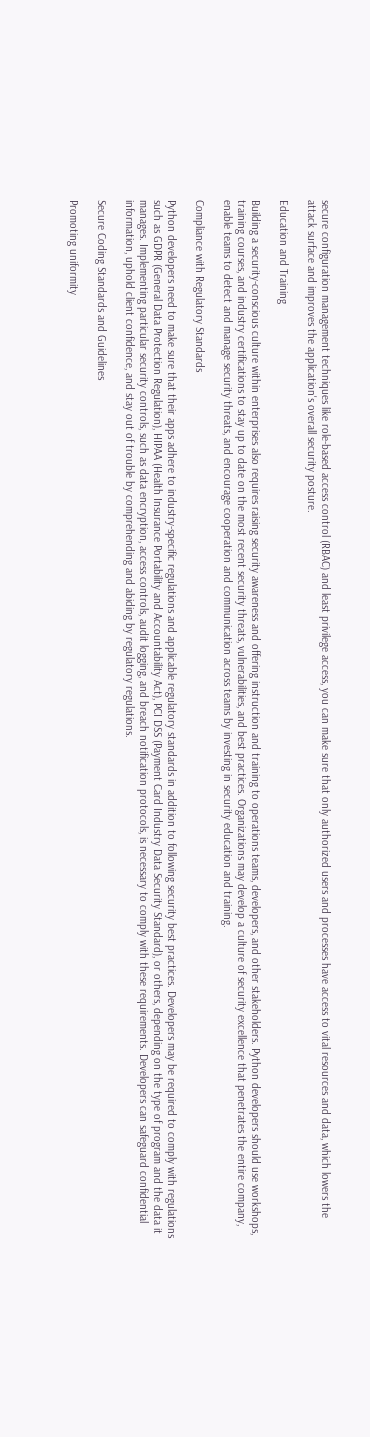secure configuration management techniques like role-based access control (RBAC) and least privilege access, you can make sure that only authorized users and processes have access to vital resources and data, which lowers the attack surface and improves the application's overall security posture.

Education and Training

Building a security-conscious culture within enterprises also requires raising security awareness and offering instruction and training to operations teams, developers, and other stakeholders. Python developers should use workshops, training courses, and industry certifications to stay up to date on the most recent security threats, vulnerabilities, and best practices. Organizations may develop a culture of security excellence that penetrates the entire company, enable teams to detect and manage security threats, and encourage cooperation and communication across teams by investing in security education and training.

Compliance with Regulatory Standards

Python developers need to make sure that their apps adhere to industry-specific regulations and applicable regulatory standards in addition to following security best practices. Developers may be required to comply with regulations such as GDPR (General Data Protection Regulation), HIPAA (Health Insurance Portability and Accountability Act), PCI DSS (Payment Card Industry Data Security Standard), or others, depending on the type of program and the data it manages. Implementing particular security controls, such as data encryption, access controls, audit logging, and breach notification protocols, is necessary to comply with these requirements. Developers can safeguard confidential information, uphold client confidence, and stay out of trouble by comprehending and abiding by regulatory regulations.

Secure Coding Standards and Guidelines

Promoting uniformity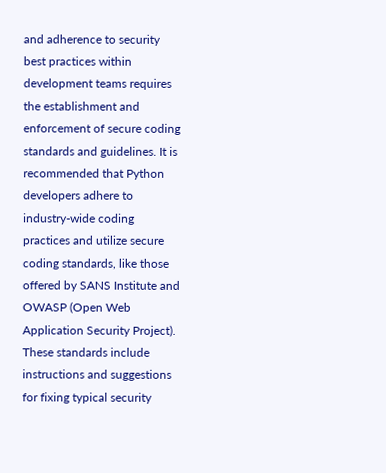and adherence to security best practices within development teams requires the establishment and enforcement of secure coding standards and guidelines. It is recommended that Python developers adhere to industry-wide coding practices and utilize secure coding standards, like those offered by SANS Institute and OWASP (Open Web Application Security Project). These standards include instructions and suggestions for fixing typical security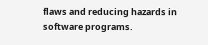flaws and reducing hazards in software programs.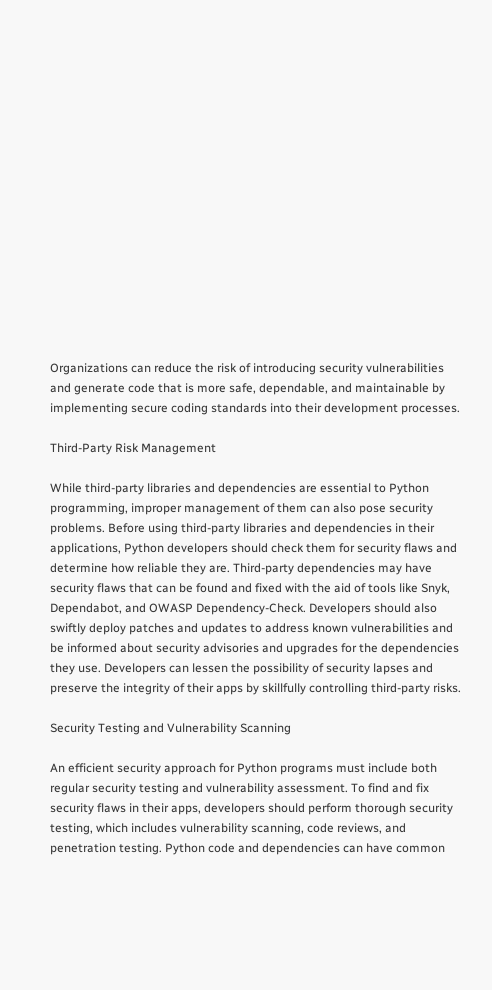Organizations can reduce the risk of introducing security vulnerabilities and generate code that is more safe, dependable, and maintainable by implementing secure coding standards into their development processes.

Third-Party Risk Management

While third-party libraries and dependencies are essential to Python programming, improper management of them can also pose security problems. Before using third-party libraries and dependencies in their applications, Python developers should check them for security flaws and determine how reliable they are. Third-party dependencies may have security flaws that can be found and fixed with the aid of tools like Snyk, Dependabot, and OWASP Dependency-Check. Developers should also swiftly deploy patches and updates to address known vulnerabilities and be informed about security advisories and upgrades for the dependencies they use. Developers can lessen the possibility of security lapses and preserve the integrity of their apps by skillfully controlling third-party risks.

Security Testing and Vulnerability Scanning

An efficient security approach for Python programs must include both regular security testing and vulnerability assessment. To find and fix security flaws in their apps, developers should perform thorough security testing, which includes vulnerability scanning, code reviews, and penetration testing. Python code and dependencies can have common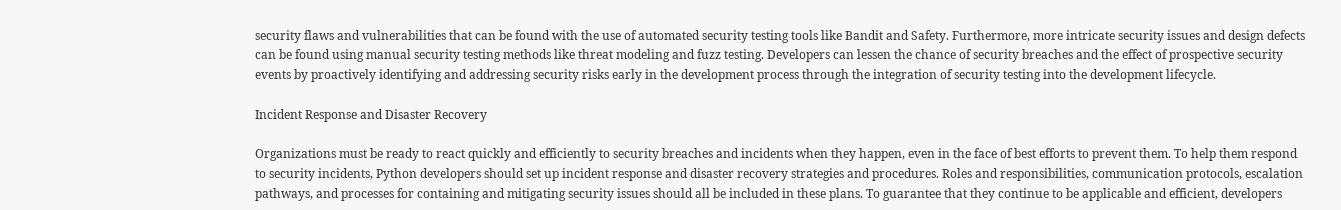security flaws and vulnerabilities that can be found with the use of automated security testing tools like Bandit and Safety. Furthermore, more intricate security issues and design defects can be found using manual security testing methods like threat modeling and fuzz testing. Developers can lessen the chance of security breaches and the effect of prospective security events by proactively identifying and addressing security risks early in the development process through the integration of security testing into the development lifecycle.

Incident Response and Disaster Recovery

Organizations must be ready to react quickly and efficiently to security breaches and incidents when they happen, even in the face of best efforts to prevent them. To help them respond to security incidents, Python developers should set up incident response and disaster recovery strategies and procedures. Roles and responsibilities, communication protocols, escalation pathways, and processes for containing and mitigating security issues should all be included in these plans. To guarantee that they continue to be applicable and efficient, developers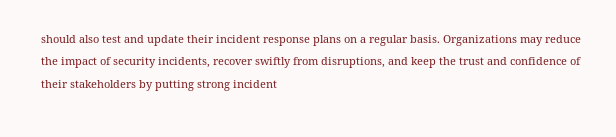should also test and update their incident response plans on a regular basis. Organizations may reduce the impact of security incidents, recover swiftly from disruptions, and keep the trust and confidence of their stakeholders by putting strong incident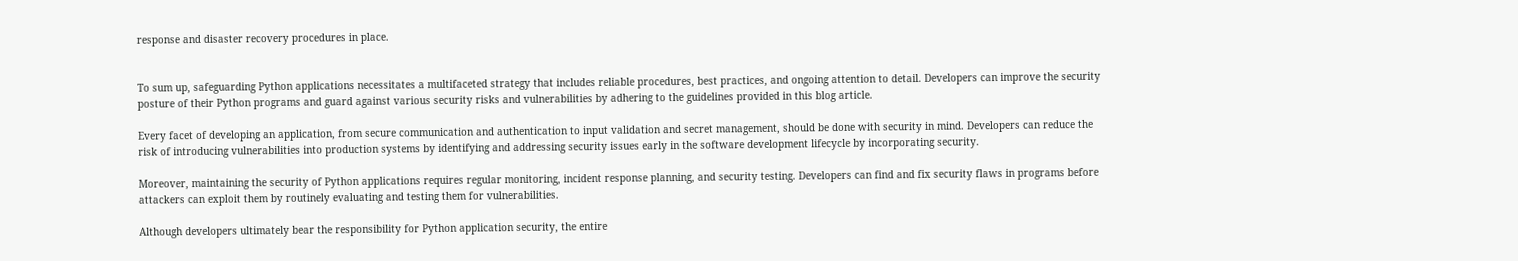response and disaster recovery procedures in place.


To sum up, safeguarding Python applications necessitates a multifaceted strategy that includes reliable procedures, best practices, and ongoing attention to detail. Developers can improve the security posture of their Python programs and guard against various security risks and vulnerabilities by adhering to the guidelines provided in this blog article.

Every facet of developing an application, from secure communication and authentication to input validation and secret management, should be done with security in mind. Developers can reduce the risk of introducing vulnerabilities into production systems by identifying and addressing security issues early in the software development lifecycle by incorporating security.

Moreover, maintaining the security of Python applications requires regular monitoring, incident response planning, and security testing. Developers can find and fix security flaws in programs before attackers can exploit them by routinely evaluating and testing them for vulnerabilities.

Although developers ultimately bear the responsibility for Python application security, the entire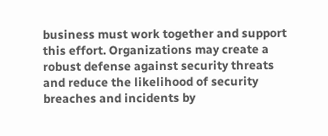business must work together and support this effort. Organizations may create a robust defense against security threats and reduce the likelihood of security breaches and incidents by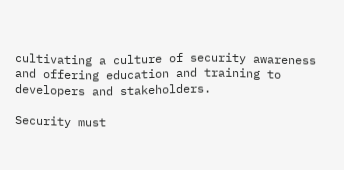cultivating a culture of security awareness and offering education and training to developers and stakeholders.

Security must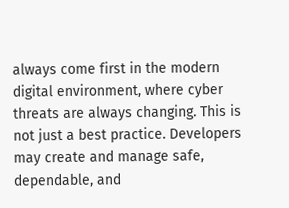always come first in the modern digital environment, where cyber threats are always changing. This is not just a best practice. Developers may create and manage safe, dependable, and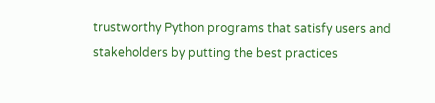trustworthy Python programs that satisfy users and stakeholders by putting the best practices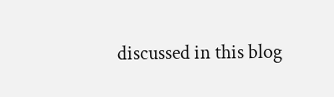discussed in this blog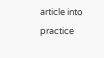article into practice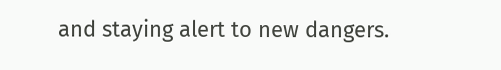and staying alert to new dangers.